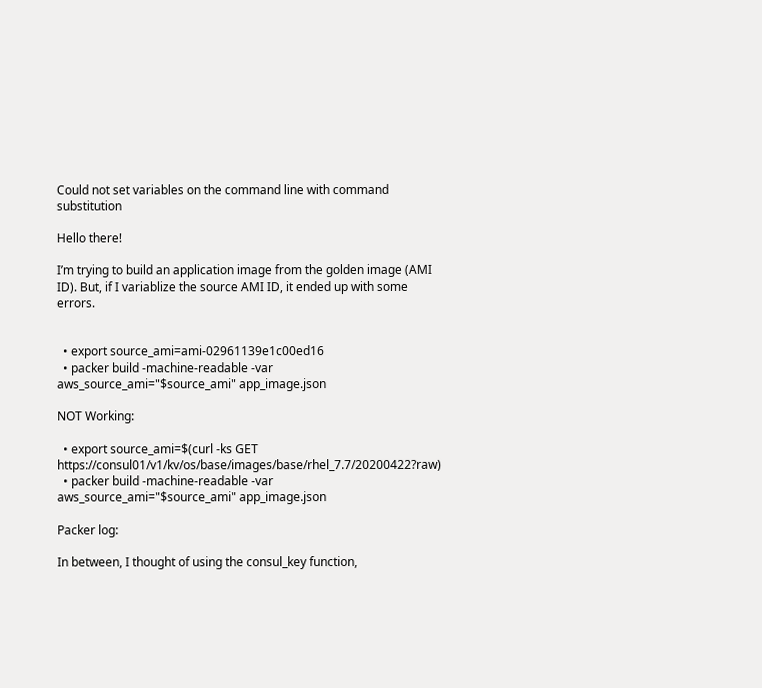Could not set variables on the command line with command substitution

Hello there!

I’m trying to build an application image from the golden image (AMI ID). But, if I variablize the source AMI ID, it ended up with some errors.


  • export source_ami=ami-02961139e1c00ed16
  • packer build -machine-readable -var aws_source_ami="$source_ami" app_image.json

NOT Working:

  • export source_ami=$(curl -ks GET https://consul01/v1/kv/os/base/images/base/rhel_7.7/20200422?raw)
  • packer build -machine-readable -var aws_source_ami="$source_ami" app_image.json

Packer log:

In between, I thought of using the consul_key function,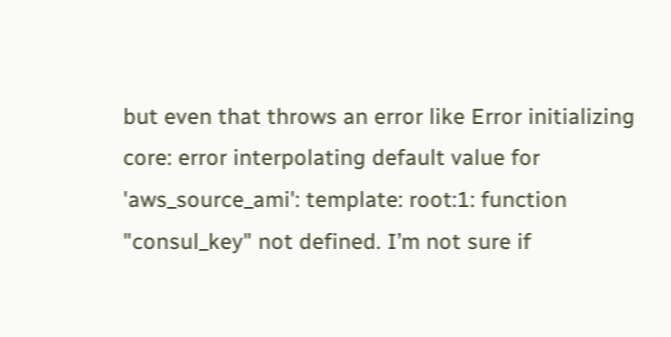but even that throws an error like Error initializing core: error interpolating default value for 'aws_source_ami': template: root:1: function "consul_key" not defined. I’m not sure if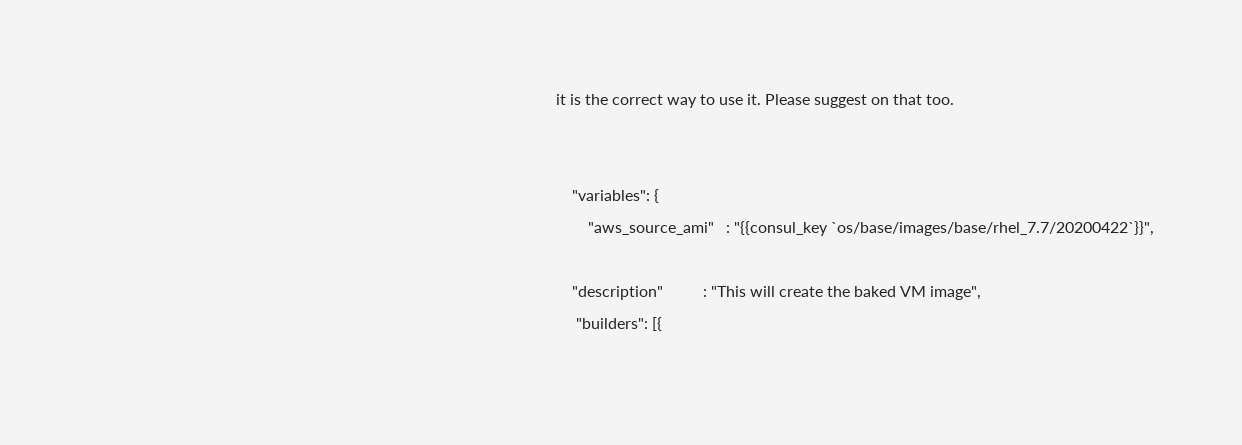it is the correct way to use it. Please suggest on that too.


    "variables": {
        "aws_source_ami"   : "{{consul_key `os/base/images/base/rhel_7.7/20200422`}}",

    "description"          : "This will create the baked VM image",
     "builders": [{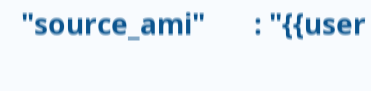"source_ami"       : "{{user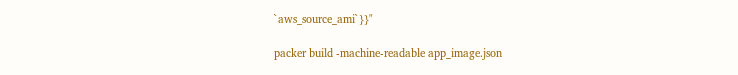`aws_source_ami`}}"

packer build -machine-readable app_image.json